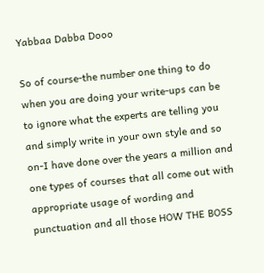Yabbaa Dabba Dooo

So of course-the number one thing to do when you are doing your write-ups can be to ignore what the experts are telling you and simply write in your own style and so on-I have done over the years a million and one types of courses that all come out with appropriate usage of wording and punctuation and all those HOW THE BOSS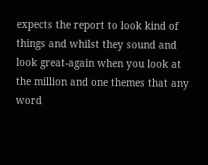expects the report to look kind of things and whilst they sound and look great-again when you look at the million and one themes that any word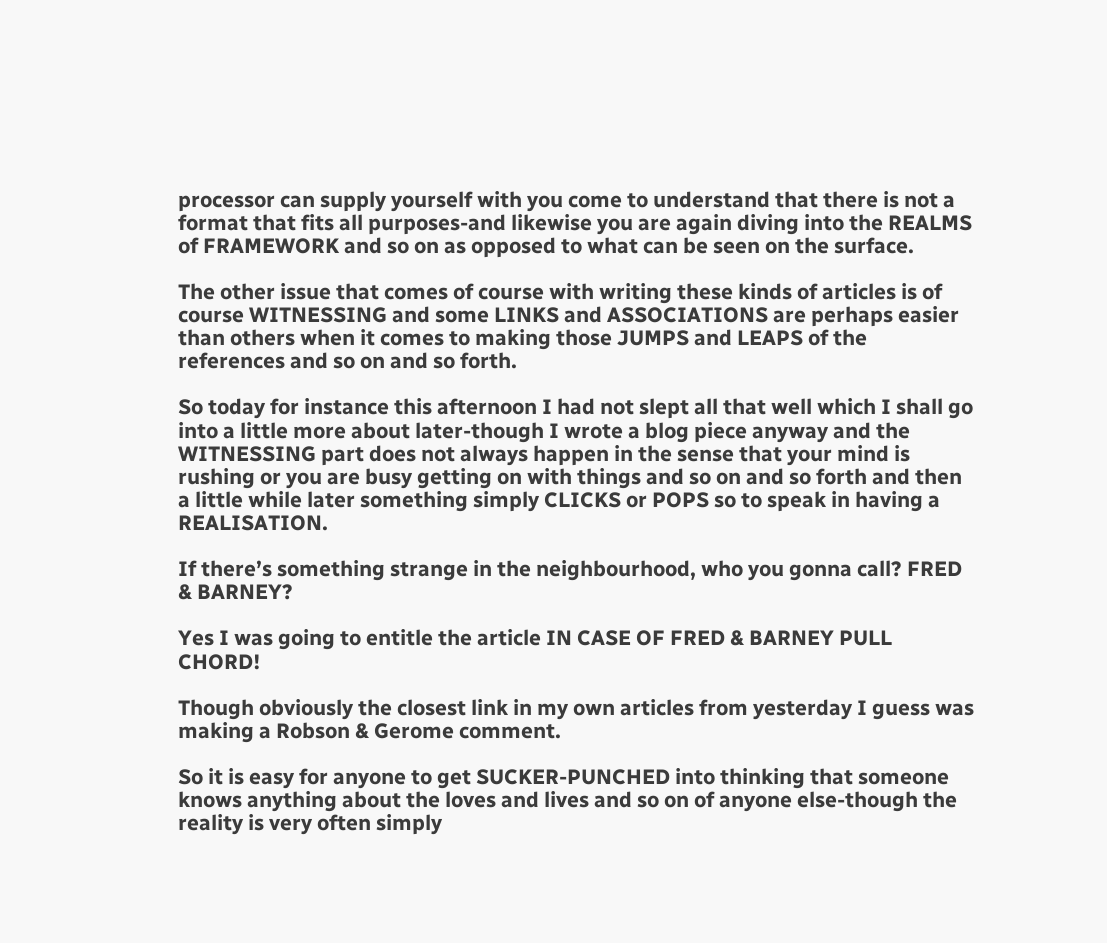processor can supply yourself with you come to understand that there is not a format that fits all purposes-and likewise you are again diving into the REALMS of FRAMEWORK and so on as opposed to what can be seen on the surface.

The other issue that comes of course with writing these kinds of articles is of course WITNESSING and some LINKS and ASSOCIATIONS are perhaps easier than others when it comes to making those JUMPS and LEAPS of the references and so on and so forth.

So today for instance this afternoon I had not slept all that well which I shall go into a little more about later-though I wrote a blog piece anyway and the WITNESSING part does not always happen in the sense that your mind is rushing or you are busy getting on with things and so on and so forth and then a little while later something simply CLICKS or POPS so to speak in having a REALISATION.

If there’s something strange in the neighbourhood, who you gonna call? FRED & BARNEY?

Yes I was going to entitle the article IN CASE OF FRED & BARNEY PULL CHORD!

Though obviously the closest link in my own articles from yesterday I guess was making a Robson & Gerome comment.

So it is easy for anyone to get SUCKER-PUNCHED into thinking that someone knows anything about the loves and lives and so on of anyone else-though the reality is very often simply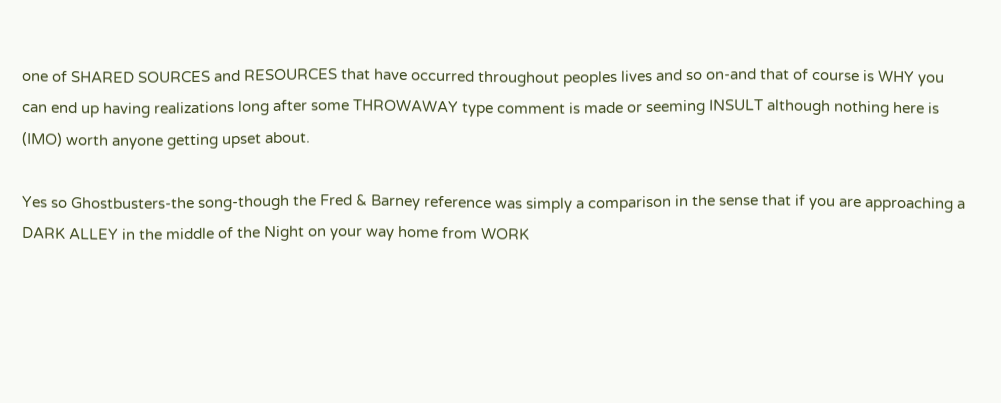one of SHARED SOURCES and RESOURCES that have occurred throughout peoples lives and so on-and that of course is WHY you can end up having realizations long after some THROWAWAY type comment is made or seeming INSULT although nothing here is (IMO) worth anyone getting upset about.

Yes so Ghostbusters-the song-though the Fred & Barney reference was simply a comparison in the sense that if you are approaching a DARK ALLEY in the middle of the Night on your way home from WORK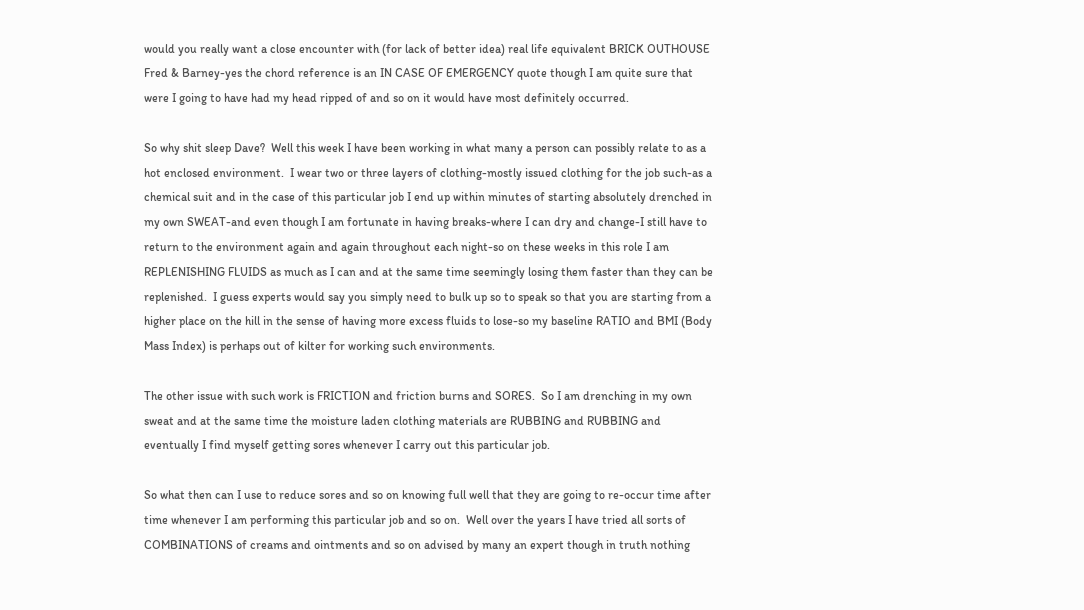would you really want a close encounter with (for lack of better idea) real life equivalent BRICK OUTHOUSE Fred & Barney-yes the chord reference is an IN CASE OF EMERGENCY quote though I am quite sure that were I going to have had my head ripped of and so on it would have most definitely occurred.

So why shit sleep Dave?  Well this week I have been working in what many a person can possibly relate to as a hot enclosed environment.  I wear two or three layers of clothing-mostly issued clothing for the job such-as a chemical suit and in the case of this particular job I end up within minutes of starting absolutely drenched in my own SWEAT-and even though I am fortunate in having breaks-where I can dry and change-I still have to return to the environment again and again throughout each night-so on these weeks in this role I am REPLENISHING FLUIDS as much as I can and at the same time seemingly losing them faster than they can be replenished.  I guess experts would say you simply need to bulk up so to speak so that you are starting from a higher place on the hill in the sense of having more excess fluids to lose-so my baseline RATIO and BMI (Body Mass Index) is perhaps out of kilter for working such environments.

The other issue with such work is FRICTION and friction burns and SORES.  So I am drenching in my own sweat and at the same time the moisture laden clothing materials are RUBBING and RUBBING and eventually I find myself getting sores whenever I carry out this particular job.

So what then can I use to reduce sores and so on knowing full well that they are going to re-occur time after time whenever I am performing this particular job and so on.  Well over the years I have tried all sorts of COMBINATIONS of creams and ointments and so on advised by many an expert though in truth nothing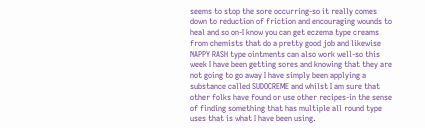seems to stop the sore occurring-so it really comes down to reduction of friction and encouraging wounds to heal and so on-I know you can get eczema type creams from chemists that do a pretty good job and likewise NAPPY RASH type ointments can also work well-so this week I have been getting sores and knowing that they are not going to go away I have simply been applying a substance called SUDOCREME and whilst I am sure that other folks have found or use other recipes-in the sense of finding something that has multiple all round type uses that is what I have been using.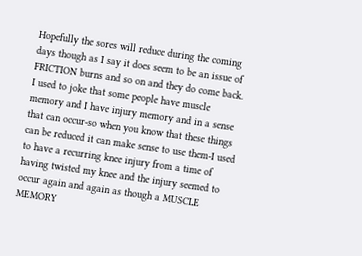Hopefully the sores will reduce during the coming days though as I say it does seem to be an issue of FRICTION burns and so on and they do come back.  I used to joke that some people have muscle memory and I have injury memory and in a sense that can occur-so when you know that these things can be reduced it can make sense to use them-I used to have a recurring knee injury from a time of having twisted my knee and the injury seemed to occur again and again as though a MUSCLE MEMORY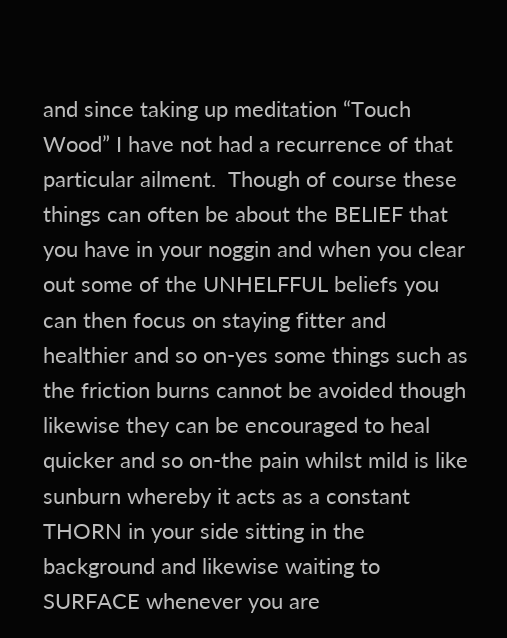and since taking up meditation “Touch Wood” I have not had a recurrence of that particular ailment.  Though of course these things can often be about the BELIEF that you have in your noggin and when you clear out some of the UNHELFFUL beliefs you can then focus on staying fitter and healthier and so on-yes some things such as the friction burns cannot be avoided though likewise they can be encouraged to heal quicker and so on-the pain whilst mild is like sunburn whereby it acts as a constant THORN in your side sitting in the background and likewise waiting to SURFACE whenever you are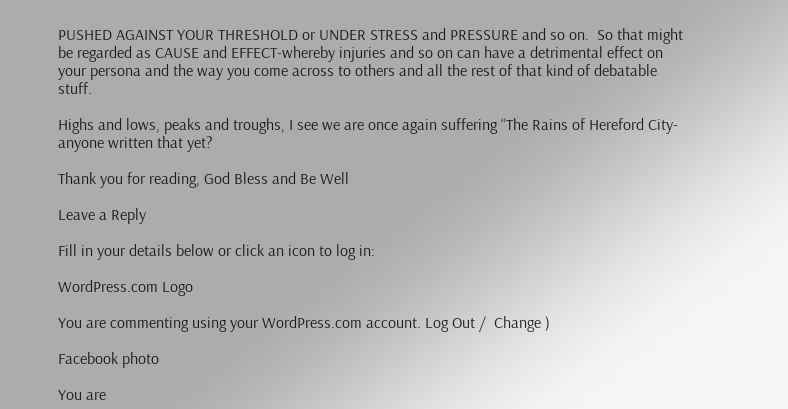PUSHED AGAINST YOUR THRESHOLD or UNDER STRESS and PRESSURE and so on.  So that might be regarded as CAUSE and EFFECT-whereby injuries and so on can have a detrimental effect on your persona and the way you come across to others and all the rest of that kind of debatable stuff.

Highs and lows, peaks and troughs, I see we are once again suffering “The Rains of Hereford City-anyone written that yet?

Thank you for reading, God Bless and Be Well

Leave a Reply

Fill in your details below or click an icon to log in:

WordPress.com Logo

You are commenting using your WordPress.com account. Log Out /  Change )

Facebook photo

You are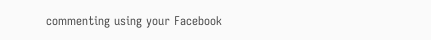commenting using your Facebook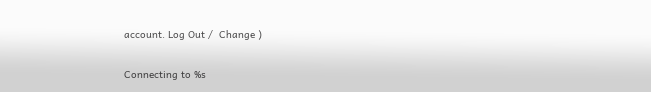account. Log Out /  Change )

Connecting to %s